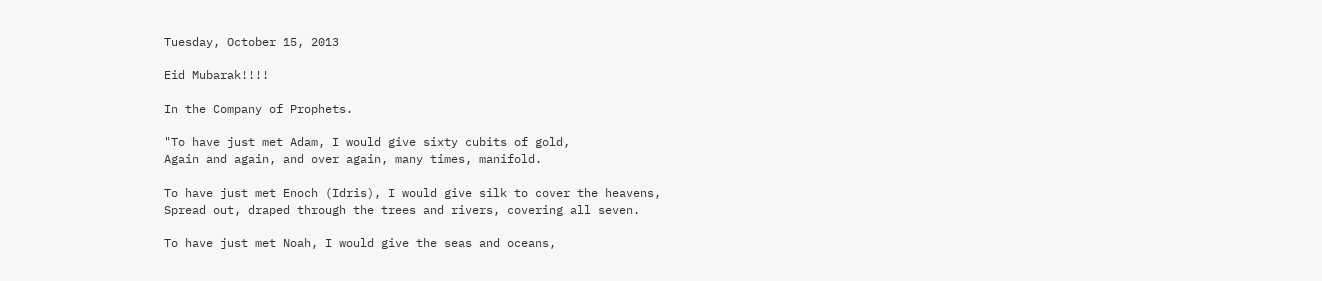Tuesday, October 15, 2013

Eid Mubarak!!!!

In the Company of Prophets.

"To have just met Adam, I would give sixty cubits of gold,
Again and again, and over again, many times, manifold.

To have just met Enoch (Idris), I would give silk to cover the heavens,
Spread out, draped through the trees and rivers, covering all seven.

To have just met Noah, I would give the seas and oceans,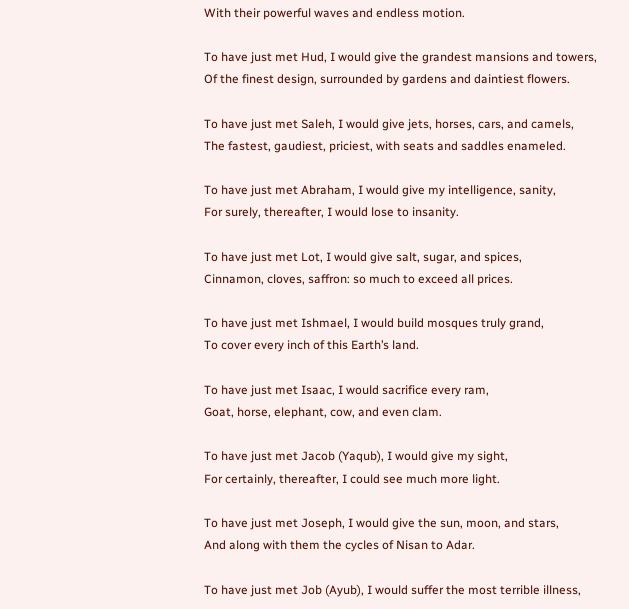With their powerful waves and endless motion.

To have just met Hud, I would give the grandest mansions and towers,
Of the finest design, surrounded by gardens and daintiest flowers.

To have just met Saleh, I would give jets, horses, cars, and camels,
The fastest, gaudiest, priciest, with seats and saddles enameled.

To have just met Abraham, I would give my intelligence, sanity,
For surely, thereafter, I would lose to insanity.

To have just met Lot, I would give salt, sugar, and spices,
Cinnamon, cloves, saffron: so much to exceed all prices.

To have just met Ishmael, I would build mosques truly grand,
To cover every inch of this Earth’s land.

To have just met Isaac, I would sacrifice every ram,
Goat, horse, elephant, cow, and even clam.

To have just met Jacob (Yaqub), I would give my sight,
For certainly, thereafter, I could see much more light.

To have just met Joseph, I would give the sun, moon, and stars,
And along with them the cycles of Nisan to Adar.

To have just met Job (Ayub), I would suffer the most terrible illness,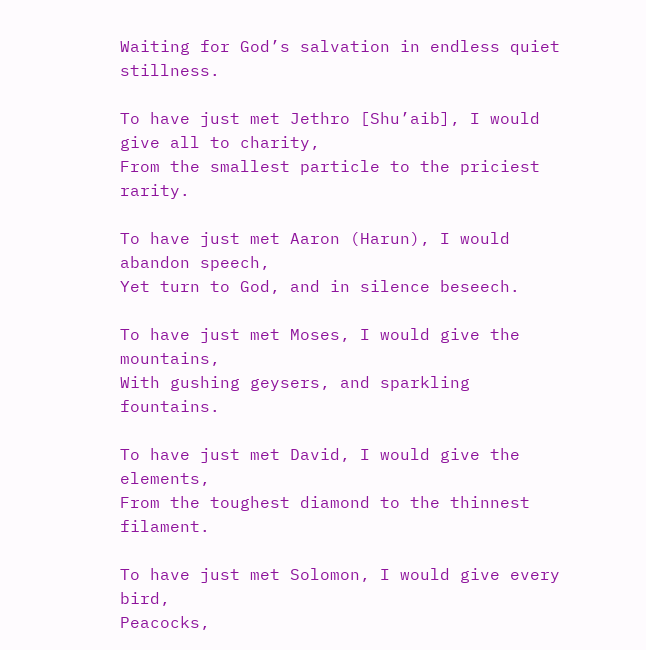Waiting for God’s salvation in endless quiet stillness.

To have just met Jethro [Shu’aib], I would give all to charity,
From the smallest particle to the priciest rarity.

To have just met Aaron (Harun), I would abandon speech,
Yet turn to God, and in silence beseech.

To have just met Moses, I would give the mountains,
With gushing geysers, and sparkling fountains.

To have just met David, I would give the elements,
From the toughest diamond to the thinnest filament.

To have just met Solomon, I would give every bird,
Peacocks,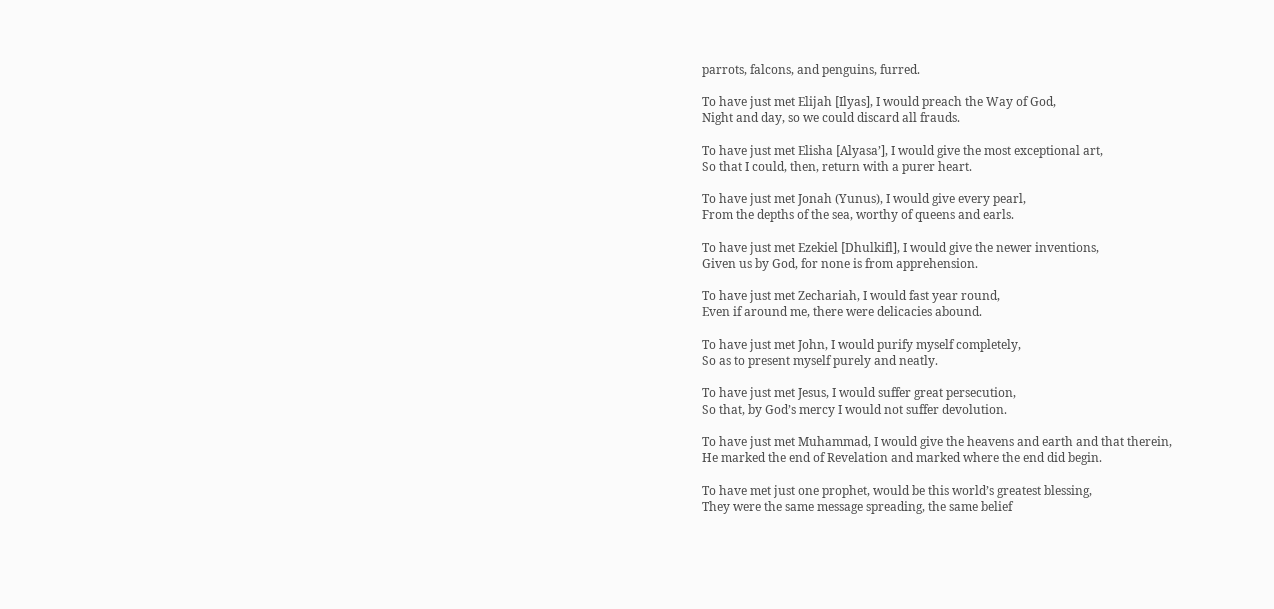parrots, falcons, and penguins, furred.

To have just met Elijah [Ilyas], I would preach the Way of God,
Night and day, so we could discard all frauds.

To have just met Elisha [Alyasa’], I would give the most exceptional art,
So that I could, then, return with a purer heart.

To have just met Jonah (Yunus), I would give every pearl,
From the depths of the sea, worthy of queens and earls.

To have just met Ezekiel [Dhulkifl], I would give the newer inventions,
Given us by God, for none is from apprehension.

To have just met Zechariah, I would fast year round,
Even if around me, there were delicacies abound.

To have just met John, I would purify myself completely,
So as to present myself purely and neatly.

To have just met Jesus, I would suffer great persecution,
So that, by God’s mercy I would not suffer devolution.

To have just met Muhammad, I would give the heavens and earth and that therein,
He marked the end of Revelation and marked where the end did begin.

To have met just one prophet, would be this world’s greatest blessing,
They were the same message spreading, the same belief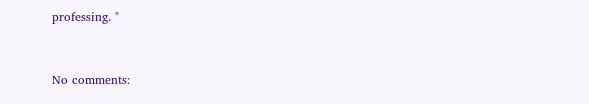professing. "


No comments: